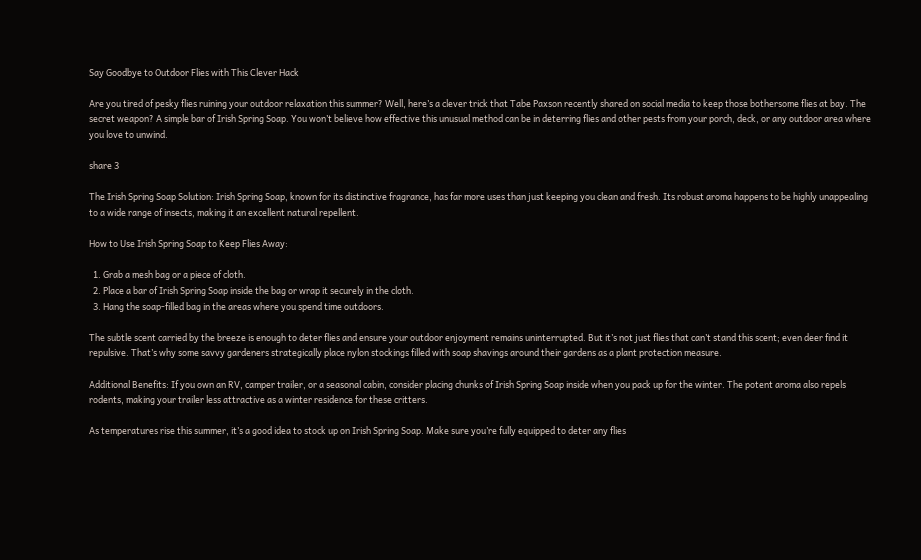Say Goodbye to Outdoor Flies with This Clever Hack

Are you tired of pesky flies ruining your outdoor relaxation this summer? Well, here’s a clever trick that Tabe Paxson recently shared on social media to keep those bothersome flies at bay. The secret weapon? A simple bar of Irish Spring Soap. You won’t believe how effective this unusual method can be in deterring flies and other pests from your porch, deck, or any outdoor area where you love to unwind.

share 3

The Irish Spring Soap Solution: Irish Spring Soap, known for its distinctive fragrance, has far more uses than just keeping you clean and fresh. Its robust aroma happens to be highly unappealing to a wide range of insects, making it an excellent natural repellent.

How to Use Irish Spring Soap to Keep Flies Away:

  1. Grab a mesh bag or a piece of cloth.
  2. Place a bar of Irish Spring Soap inside the bag or wrap it securely in the cloth.
  3. Hang the soap-filled bag in the areas where you spend time outdoors.

The subtle scent carried by the breeze is enough to deter flies and ensure your outdoor enjoyment remains uninterrupted. But it’s not just flies that can’t stand this scent; even deer find it repulsive. That’s why some savvy gardeners strategically place nylon stockings filled with soap shavings around their gardens as a plant protection measure.

Additional Benefits: If you own an RV, camper trailer, or a seasonal cabin, consider placing chunks of Irish Spring Soap inside when you pack up for the winter. The potent aroma also repels rodents, making your trailer less attractive as a winter residence for these critters.

As temperatures rise this summer, it’s a good idea to stock up on Irish Spring Soap. Make sure you’re fully equipped to deter any flies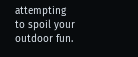attempting to spoil your outdoor fun.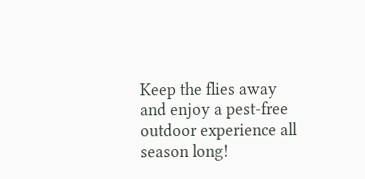Keep the flies away and enjoy a pest-free outdoor experience all season long!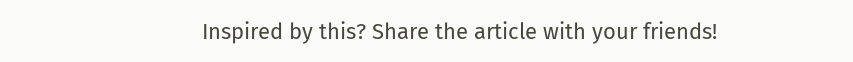Inspired by this? Share the article with your friends!